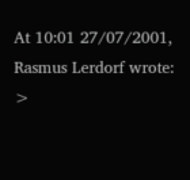At 10:01 27/07/2001, Rasmus Lerdorf wrote:
>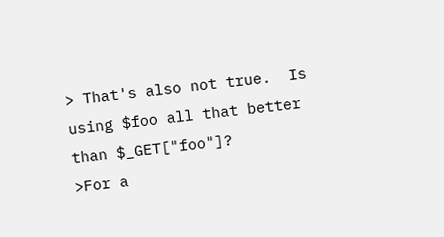> That's also not true.  Is using $foo all that better than $_GET["foo"]?
>For a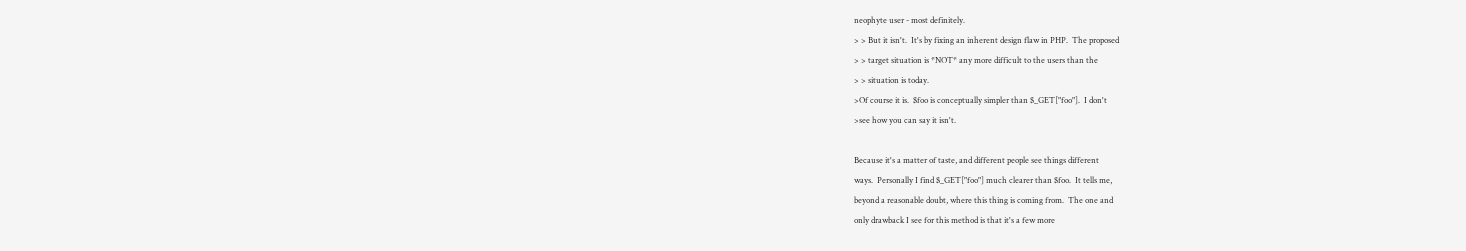neophyte user - most definitely.
> > But it isn't.  It's by fixing an inherent design flaw in PHP.  The proposed
> > target situation is *NOT* any more difficult to the users than the
> > situation is today.
>Of course it is.  $foo is conceptually simpler than $_GET["foo"].  I don't
>see how you can say it isn't.

Because it's a matter of taste, and different people see things different
ways.  Personally I find $_GET["foo"] much clearer than $foo.  It tells me,
beyond a reasonable doubt, where this thing is coming from.  The one and
only drawback I see for this method is that it's a few more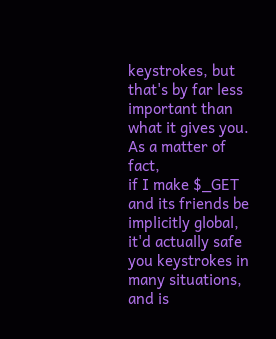keystrokes, but
that's by far less important than what it gives you.  As a matter of fact,
if I make $_GET and its friends be implicitly global, it'd actually safe
you keystrokes in many situations, and is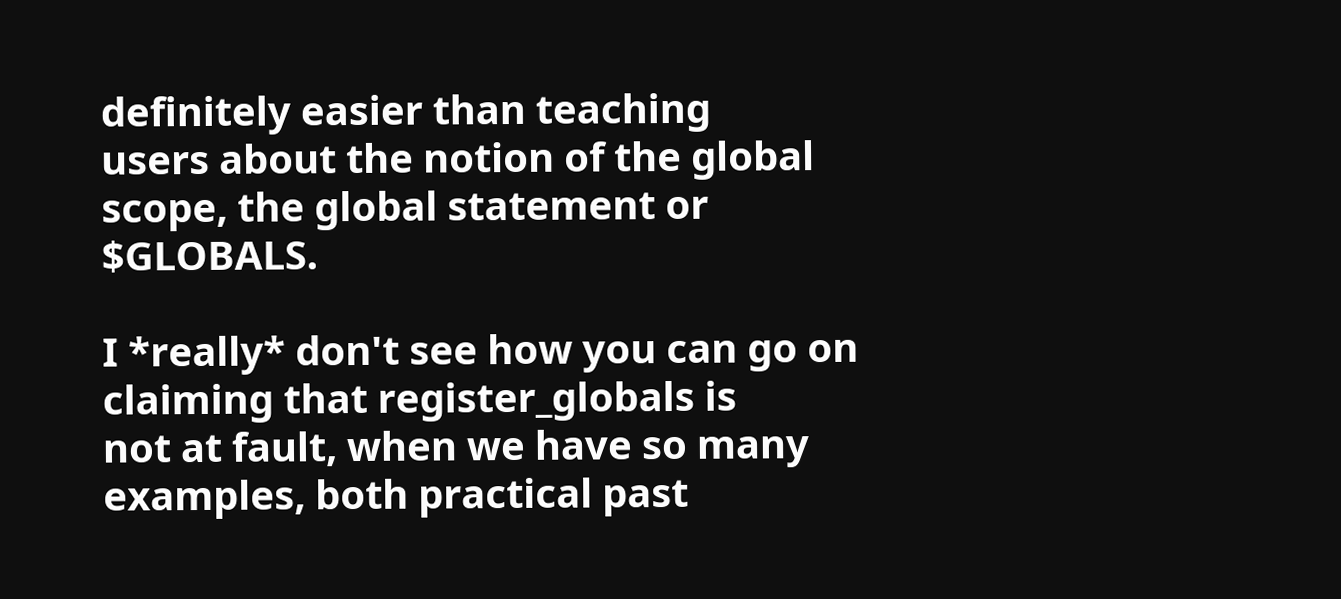definitely easier than teaching
users about the notion of the global scope, the global statement or $GLOBALS.

I *really* don't see how you can go on claiming that register_globals is
not at fault, when we have so many examples, both practical past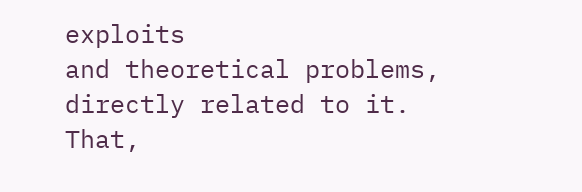exploits
and theoretical problems, directly related to it.  That,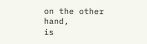on the other hand,
is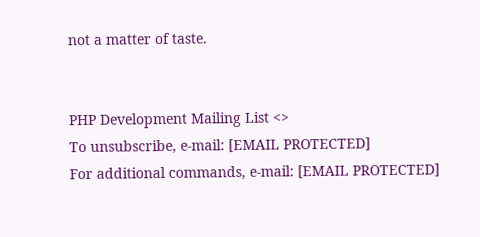not a matter of taste.


PHP Development Mailing List <>
To unsubscribe, e-mail: [EMAIL PROTECTED]
For additional commands, e-mail: [EMAIL PROTECTED]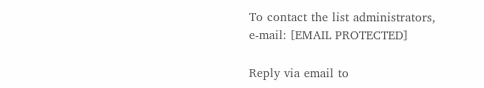To contact the list administrators, e-mail: [EMAIL PROTECTED]

Reply via email to